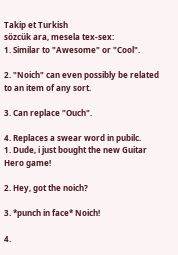Takip et Turkish
sözcük ara, mesela tex-sex:
1. Similar to "Awesome" or "Cool".

2. "Noich" can even possibly be related to an item of any sort.

3. Can replace "Ouch".

4. Replaces a swear word in pubilc.
1. Dude, i just bought the new Guitar Hero game!

2. Hey, got the noich?

3. *punch in face* Noich!

4.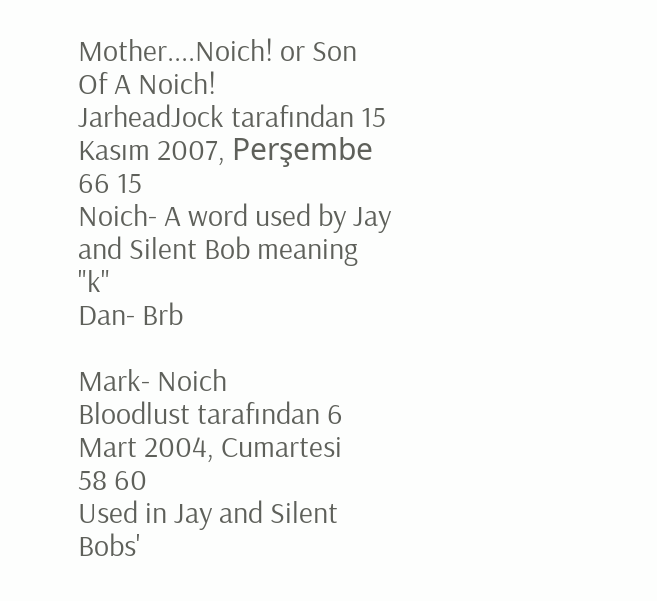Mother....Noich! or Son Of A Noich!
JarheadJock tarafından 15 Kasım 2007, Perşembe
66 15
Noich- A word used by Jay and Silent Bob meaning "k"
Dan- Brb

Mark- Noich
Bloodlust tarafından 6 Mart 2004, Cumartesi
58 60
Used in Jay and Silent Bobs'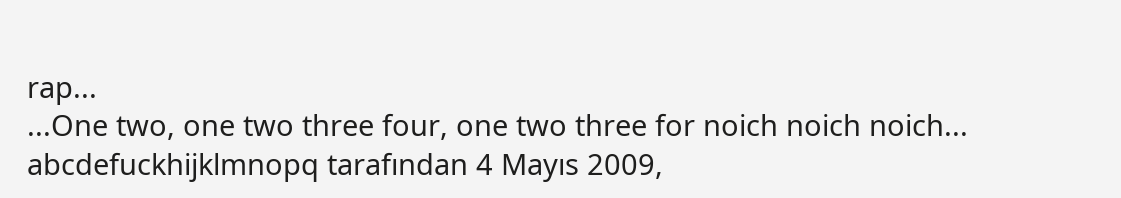rap...
...One two, one two three four, one two three for noich noich noich...
abcdefuckhijklmnopq tarafından 4 Mayıs 2009,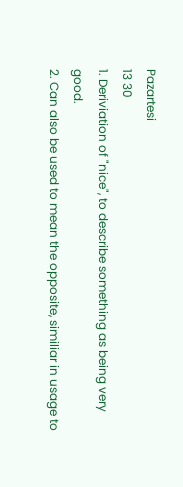Pazartesi
13 30
1. Deriviation of "nice", to describe something as being very good.
2. Can also be used to mean the opposite, similiar in usage to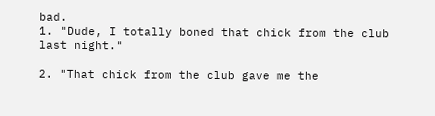bad.
1. "Dude, I totally boned that chick from the club last night."

2. "That chick from the club gave me the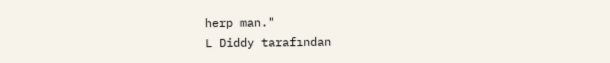herp man."
L Diddy tarafından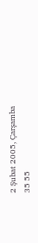2 Şubat 2005, Çarşamba
35 55